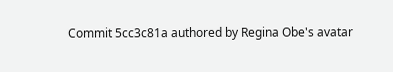Commit 5cc3c81a authored by Regina Obe's avatar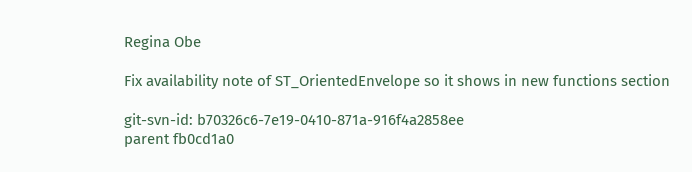Regina Obe

Fix availability note of ST_OrientedEnvelope so it shows in new functions section

git-svn-id: b70326c6-7e19-0410-871a-916f4a2858ee
parent fb0cd1a0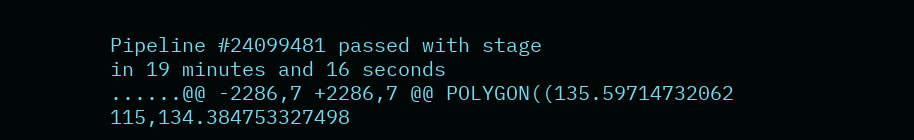Pipeline #24099481 passed with stage
in 19 minutes and 16 seconds
......@@ -2286,7 +2286,7 @@ POLYGON((135.59714732062 115,134.384753327498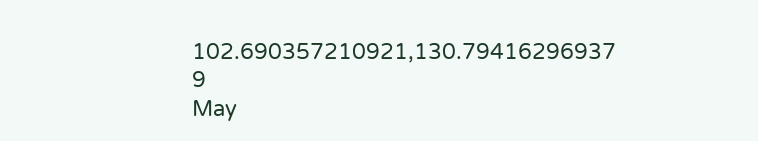102.690357210921,130.79416296937 9
May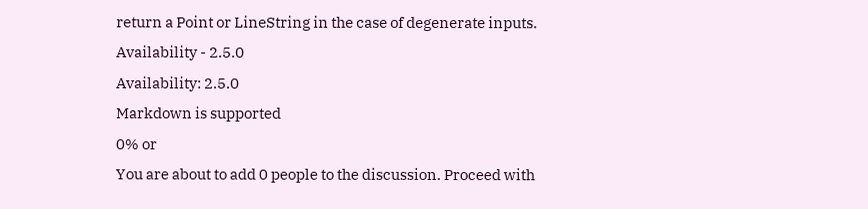return a Point or LineString in the case of degenerate inputs.
Availability - 2.5.0
Availability: 2.5.0
Markdown is supported
0% or
You are about to add 0 people to the discussion. Proceed with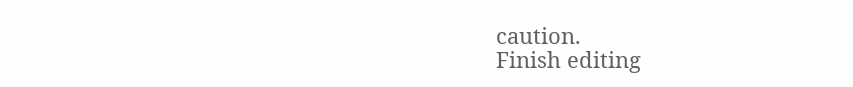caution.
Finish editing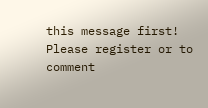this message first!
Please register or to comment